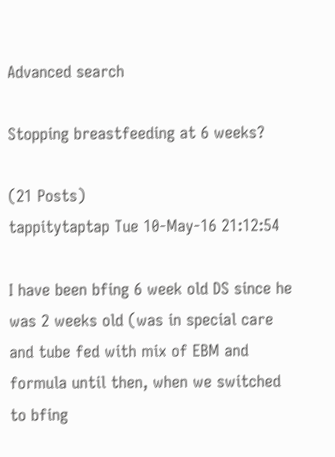Advanced search

Stopping breastfeeding at 6 weeks?

(21 Posts)
tappitytaptap Tue 10-May-16 21:12:54

I have been bfing 6 week old DS since he was 2 weeks old (was in special care and tube fed with mix of EBM and formula until then, when we switched to bfing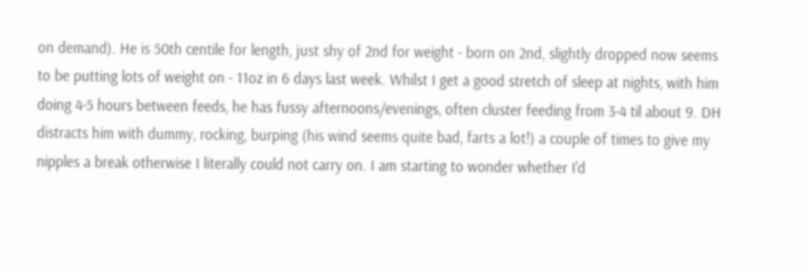on demand). He is 50th centile for length, just shy of 2nd for weight - born on 2nd, slightly dropped now seems to be putting lots of weight on - 11oz in 6 days last week. Whilst I get a good stretch of sleep at nights, with him doing 4-5 hours between feeds, he has fussy afternoons/evenings, often cluster feeding from 3-4 til about 9. DH distracts him with dummy, rocking, burping (his wind seems quite bad, farts a lot!) a couple of times to give my nipples a break otherwise I literally could not carry on. I am starting to wonder whether I'd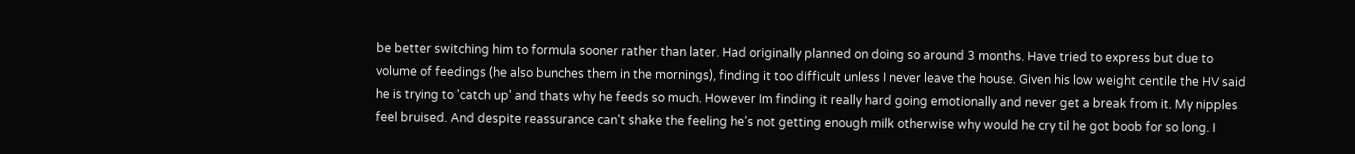be better switching him to formula sooner rather than later. Had originally planned on doing so around 3 months. Have tried to express but due to volume of feedings (he also bunches them in the mornings), finding it too difficult unless I never leave the house. Given his low weight centile the HV said he is trying to 'catch up' and thats why he feeds so much. However Im finding it really hard going emotionally and never get a break from it. My nipples feel bruised. And despite reassurance can't shake the feeling he's not getting enough milk otherwise why would he cry til he got boob for so long. I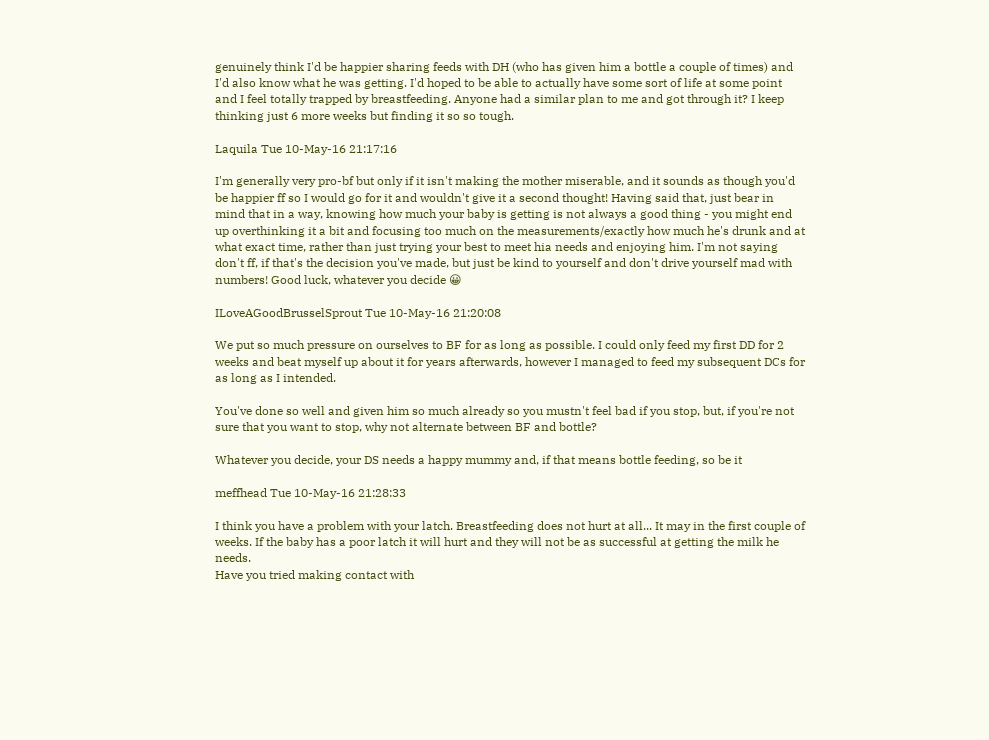genuinely think I'd be happier sharing feeds with DH (who has given him a bottle a couple of times) and I'd also know what he was getting. I'd hoped to be able to actually have some sort of life at some point and I feel totally trapped by breastfeeding. Anyone had a similar plan to me and got through it? I keep thinking just 6 more weeks but finding it so so tough.

Laquila Tue 10-May-16 21:17:16

I'm generally very pro-bf but only if it isn't making the mother miserable, and it sounds as though you'd be happier ff so I would go for it and wouldn't give it a second thought! Having said that, just bear in mind that in a way, knowing how much your baby is getting is not always a good thing - you might end up overthinking it a bit and focusing too much on the measurements/exactly how much he's drunk and at what exact time, rather than just trying your best to meet hia needs and enjoying him. I'm not saying don't ff, if that's the decision you've made, but just be kind to yourself and don't drive yourself mad with numbers! Good luck, whatever you decide 😀

ILoveAGoodBrusselSprout Tue 10-May-16 21:20:08

We put so much pressure on ourselves to BF for as long as possible. I could only feed my first DD for 2 weeks and beat myself up about it for years afterwards, however I managed to feed my subsequent DCs for as long as I intended.

You've done so well and given him so much already so you mustn't feel bad if you stop, but, if you're not sure that you want to stop, why not alternate between BF and bottle?

Whatever you decide, your DS needs a happy mummy and, if that means bottle feeding, so be it

meffhead Tue 10-May-16 21:28:33

I think you have a problem with your latch. Breastfeeding does not hurt at all... It may in the first couple of weeks. If the baby has a poor latch it will hurt and they will not be as successful at getting the milk he needs.
Have you tried making contact with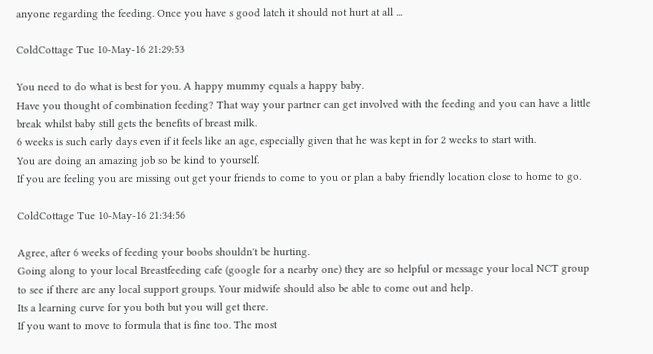anyone regarding the feeding. Once you have s good latch it should not hurt at all ...

ColdCottage Tue 10-May-16 21:29:53

You need to do what is best for you. A happy mummy equals a happy baby.
Have you thought of combination feeding? That way your partner can get involved with the feeding and you can have a little break whilst baby still gets the benefits of breast milk.
6 weeks is such early days even if it feels like an age, especially given that he was kept in for 2 weeks to start with.
You are doing an amazing job so be kind to yourself.
If you are feeling you are missing out get your friends to come to you or plan a baby friendly location close to home to go.

ColdCottage Tue 10-May-16 21:34:56

Agree, after 6 weeks of feeding your boobs shouldn't be hurting.
Going along to your local Breastfeeding cafe (google for a nearby one) they are so helpful or message your local NCT group to see if there are any local support groups. Your midwife should also be able to come out and help.
Its a learning curve for you both but you will get there.
If you want to move to formula that is fine too. The most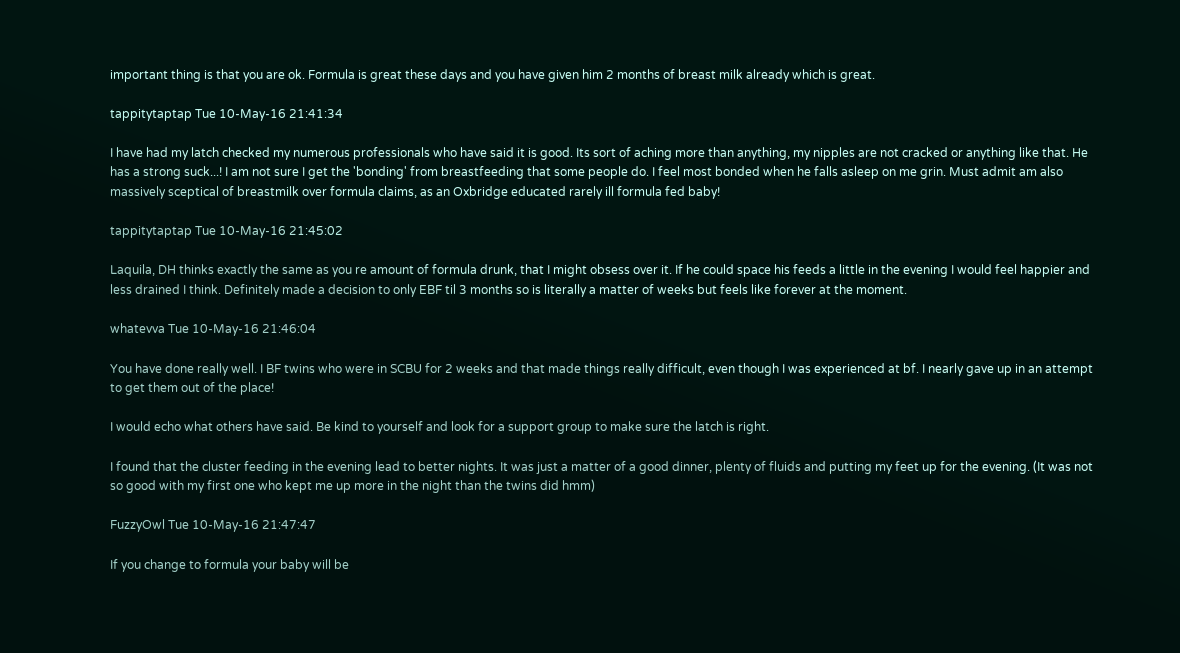important thing is that you are ok. Formula is great these days and you have given him 2 months of breast milk already which is great.

tappitytaptap Tue 10-May-16 21:41:34

I have had my latch checked my numerous professionals who have said it is good. Its sort of aching more than anything, my nipples are not cracked or anything like that. He has a strong suck...! I am not sure I get the 'bonding' from breastfeeding that some people do. I feel most bonded when he falls asleep on me grin. Must admit am also massively sceptical of breastmilk over formula claims, as an Oxbridge educated rarely ill formula fed baby!

tappitytaptap Tue 10-May-16 21:45:02

Laquila, DH thinks exactly the same as you re amount of formula drunk, that I might obsess over it. If he could space his feeds a little in the evening I would feel happier and less drained I think. Definitely made a decision to only EBF til 3 months so is literally a matter of weeks but feels like forever at the moment.

whatevva Tue 10-May-16 21:46:04

You have done really well. I BF twins who were in SCBU for 2 weeks and that made things really difficult, even though I was experienced at bf. I nearly gave up in an attempt to get them out of the place!

I would echo what others have said. Be kind to yourself and look for a support group to make sure the latch is right.

I found that the cluster feeding in the evening lead to better nights. It was just a matter of a good dinner, plenty of fluids and putting my feet up for the evening. (It was not so good with my first one who kept me up more in the night than the twins did hmm)

FuzzyOwl Tue 10-May-16 21:47:47

If you change to formula your baby will be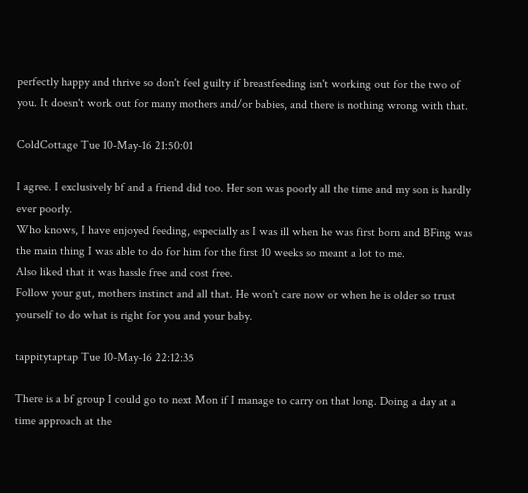perfectly happy and thrive so don't feel guilty if breastfeeding isn't working out for the two of you. It doesn't work out for many mothers and/or babies, and there is nothing wrong with that.

ColdCottage Tue 10-May-16 21:50:01

I agree. I exclusively bf and a friend did too. Her son was poorly all the time and my son is hardly ever poorly.
Who knows, I have enjoyed feeding, especially as I was ill when he was first born and BFing was the main thing I was able to do for him for the first 10 weeks so meant a lot to me.
Also liked that it was hassle free and cost free.
Follow your gut, mothers instinct and all that. He won't care now or when he is older so trust yourself to do what is right for you and your baby.

tappitytaptap Tue 10-May-16 22:12:35

There is a bf group I could go to next Mon if I manage to carry on that long. Doing a day at a time approach at the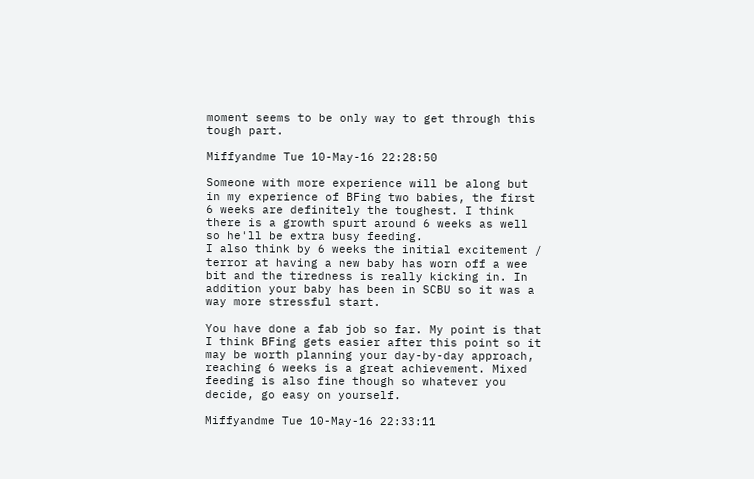moment seems to be only way to get through this tough part.

Miffyandme Tue 10-May-16 22:28:50

Someone with more experience will be along but in my experience of BFing two babies, the first 6 weeks are definitely the toughest. I think there is a growth spurt around 6 weeks as well so he'll be extra busy feeding.
I also think by 6 weeks the initial excitement / terror at having a new baby has worn off a wee bit and the tiredness is really kicking in. In addition your baby has been in SCBU so it was a way more stressful start.

You have done a fab job so far. My point is that I think BFing gets easier after this point so it may be worth planning your day-by-day approach, reaching 6 weeks is a great achievement. Mixed feeding is also fine though so whatever you decide, go easy on yourself.

Miffyandme Tue 10-May-16 22:33:11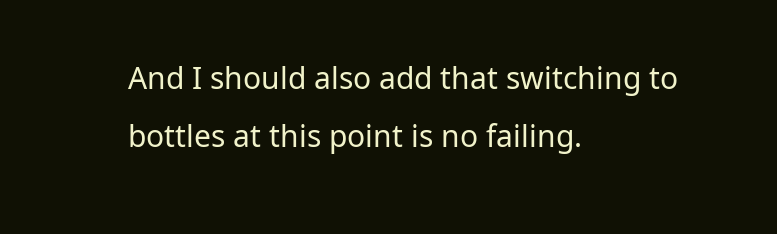And I should also add that switching to bottles at this point is no failing.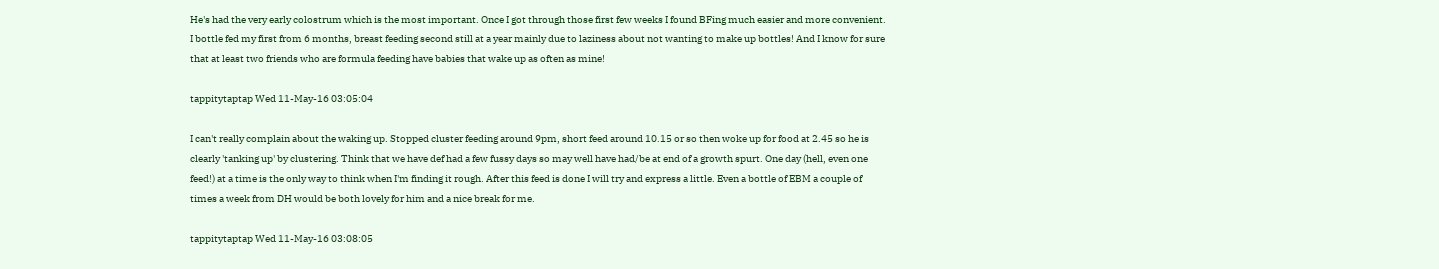He's had the very early colostrum which is the most important. Once I got through those first few weeks I found BFing much easier and more convenient. I bottle fed my first from 6 months, breast feeding second still at a year mainly due to laziness about not wanting to make up bottles! And I know for sure that at least two friends who are formula feeding have babies that wake up as often as mine!

tappitytaptap Wed 11-May-16 03:05:04

I can't really complain about the waking up. Stopped cluster feeding around 9pm, short feed around 10.15 or so then woke up for food at 2.45 so he is clearly 'tanking up' by clustering. Think that we have def had a few fussy days so may well have had/be at end of a growth spurt. One day (hell, even one feed!) at a time is the only way to think when I'm finding it rough. After this feed is done I will try and express a little. Even a bottle of EBM a couple of times a week from DH would be both lovely for him and a nice break for me.

tappitytaptap Wed 11-May-16 03:08:05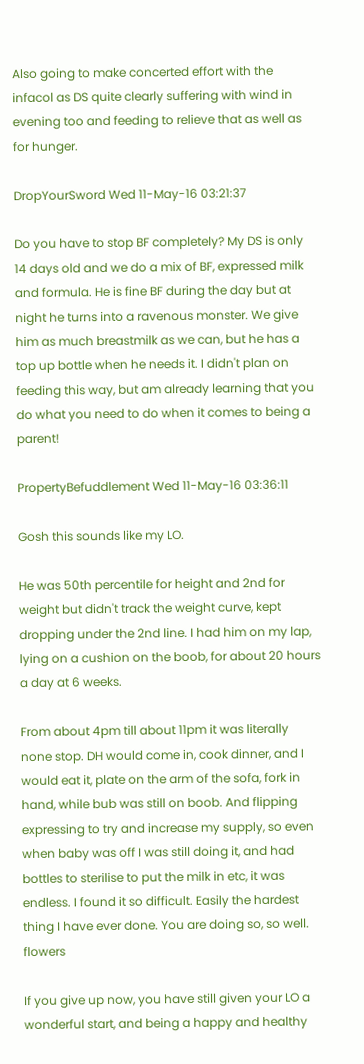Also going to make concerted effort with the infacol as DS quite clearly suffering with wind in evening too and feeding to relieve that as well as for hunger.

DropYourSword Wed 11-May-16 03:21:37

Do you have to stop BF completely? My DS is only 14 days old and we do a mix of BF, expressed milk and formula. He is fine BF during the day but at night he turns into a ravenous monster. We give him as much breastmilk as we can, but he has a top up bottle when he needs it. I didn't plan on feeding this way, but am already learning that you do what you need to do when it comes to being a parent!

PropertyBefuddlement Wed 11-May-16 03:36:11

Gosh this sounds like my LO.

He was 50th percentile for height and 2nd for weight but didn't track the weight curve, kept dropping under the 2nd line. I had him on my lap, lying on a cushion on the boob, for about 20 hours a day at 6 weeks.

From about 4pm till about 11pm it was literally none stop. DH would come in, cook dinner, and I would eat it, plate on the arm of the sofa, fork in hand, while bub was still on boob. And flipping expressing to try and increase my supply, so even when baby was off I was still doing it, and had bottles to sterilise to put the milk in etc, it was endless. I found it so difficult. Easily the hardest thing I have ever done. You are doing so, so well. flowers

If you give up now, you have still given your LO a wonderful start, and being a happy and healthy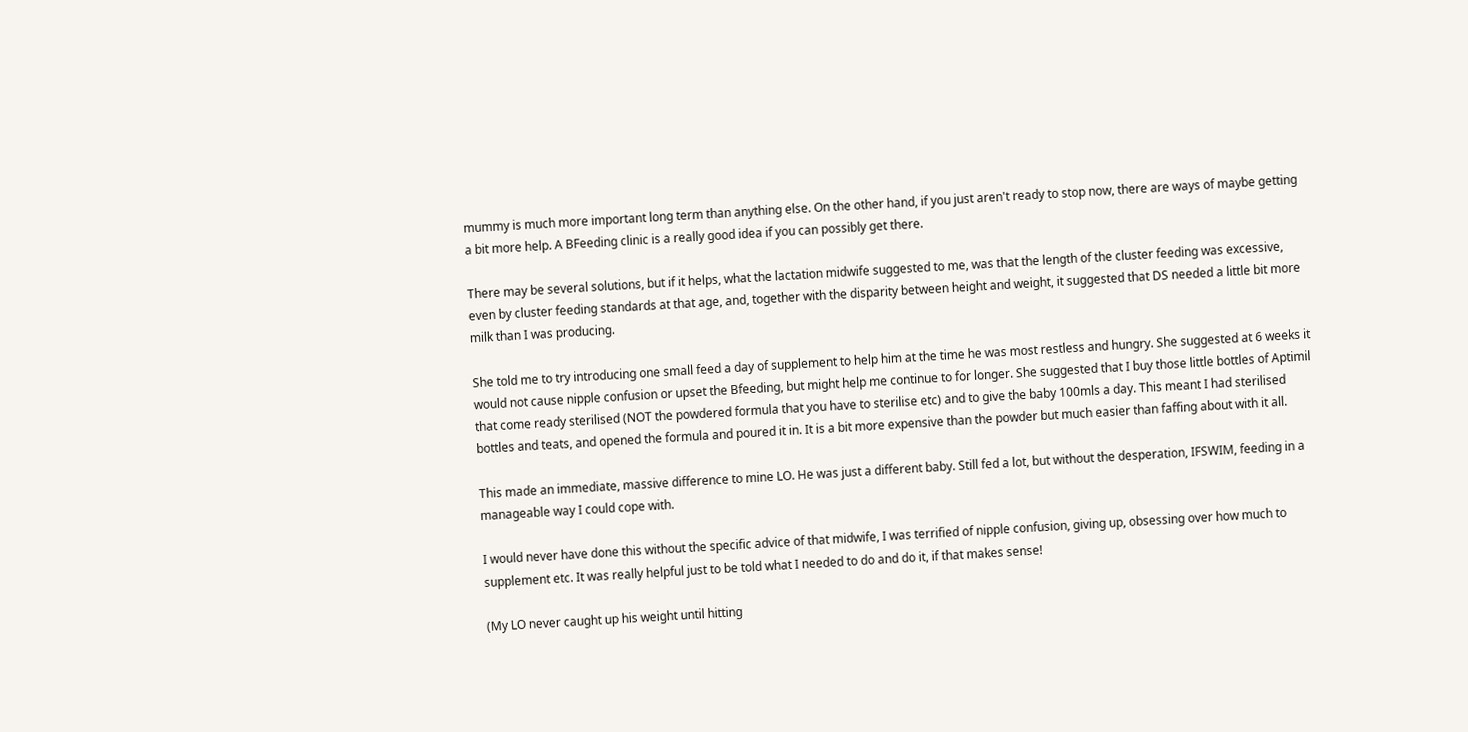mummy is much more important long term than anything else. On the other hand, if you just aren't ready to stop now, there are ways of maybe getting a bit more help. A BFeeding clinic is a really good idea if you can possibly get there.

There may be several solutions, but if it helps, what the lactation midwife suggested to me, was that the length of the cluster feeding was excessive, even by cluster feeding standards at that age, and, together with the disparity between height and weight, it suggested that DS needed a little bit more milk than I was producing.

She told me to try introducing one small feed a day of supplement to help him at the time he was most restless and hungry. She suggested at 6 weeks it would not cause nipple confusion or upset the Bfeeding, but might help me continue to for longer. She suggested that I buy those little bottles of Aptimil that come ready sterilised (NOT the powdered formula that you have to sterilise etc) and to give the baby 100mls a day. This meant I had sterilised bottles and teats, and opened the formula and poured it in. It is a bit more expensive than the powder but much easier than faffing about with it all.

This made an immediate, massive difference to mine LO. He was just a different baby. Still fed a lot, but without the desperation, IFSWIM, feeding in a manageable way I could cope with.

I would never have done this without the specific advice of that midwife, I was terrified of nipple confusion, giving up, obsessing over how much to supplement etc. It was really helpful just to be told what I needed to do and do it, if that makes sense!

(My LO never caught up his weight until hitting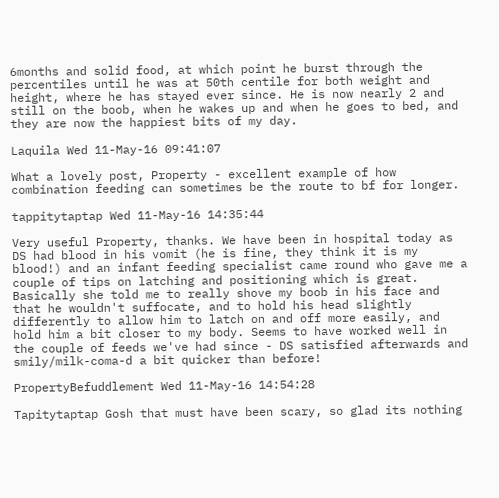6months and solid food, at which point he burst through the percentiles until he was at 50th centile for both weight and height, where he has stayed ever since. He is now nearly 2 and still on the boob, when he wakes up and when he goes to bed, and they are now the happiest bits of my day.

Laquila Wed 11-May-16 09:41:07

What a lovely post, Property - excellent example of how combination feeding can sometimes be the route to bf for longer.

tappitytaptap Wed 11-May-16 14:35:44

Very useful Property, thanks. We have been in hospital today as DS had blood in his vomit (he is fine, they think it is my blood!) and an infant feeding specialist came round who gave me a couple of tips on latching and positioning which is great. Basically she told me to really shove my boob in his face and that he wouldn't suffocate, and to hold his head slightly differently to allow him to latch on and off more easily, and hold him a bit closer to my body. Seems to have worked well in the couple of feeds we've had since - DS satisfied afterwards and smily/milk-coma-d a bit quicker than before!

PropertyBefuddlement Wed 11-May-16 14:54:28

Tapitytaptap Gosh that must have been scary, so glad its nothing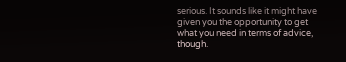serious. It sounds like it might have given you the opportunity to get what you need in terms of advice, though.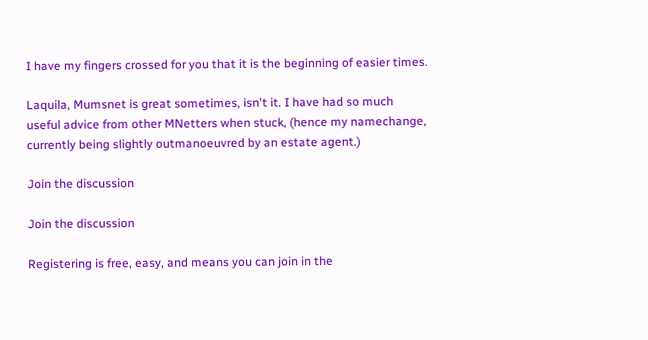I have my fingers crossed for you that it is the beginning of easier times.

Laquila, Mumsnet is great sometimes, isn't it. I have had so much useful advice from other MNetters when stuck, (hence my namechange, currently being slightly outmanoeuvred by an estate agent.)

Join the discussion

Join the discussion

Registering is free, easy, and means you can join in the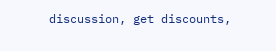discussion, get discounts,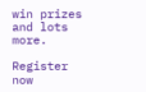win prizes and lots more.

Register now